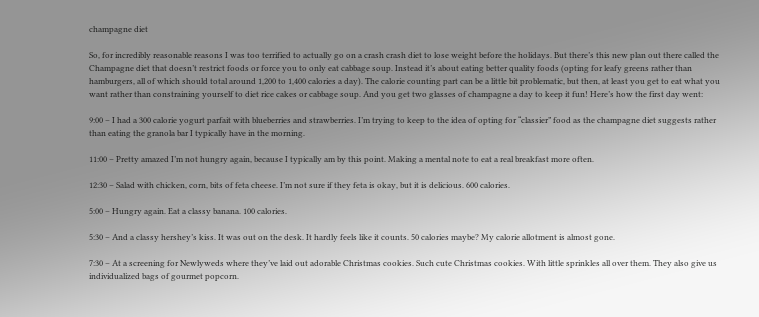champagne diet

So, for incredibly reasonable reasons I was too terrified to actually go on a crash crash diet to lose weight before the holidays. But there’s this new plan out there called the Champagne diet that doesn’t restrict foods or force you to only eat cabbage soup. Instead it’s about eating better quality foods (opting for leafy greens rather than hamburgers, all of which should total around 1,200 to 1,400 calories a day). The calorie counting part can be a little bit problematic, but then, at least you get to eat what you want rather than constraining yourself to diet rice cakes or cabbage soup. And you get two glasses of champagne a day to keep it fun! Here’s how the first day went:

9:00 – I had a 300 calorie yogurt parfait with blueberries and strawberries. I’m trying to keep to the idea of opting for “classier” food as the champagne diet suggests rather than eating the granola bar I typically have in the morning.

11:00 – Pretty amazed I’m not hungry again, because I typically am by this point. Making a mental note to eat a real breakfast more often.

12:30 – Salad with chicken, corn, bits of feta cheese. I’m not sure if they feta is okay, but it is delicious. 600 calories.

5:00 – Hungry again. Eat a classy banana. 100 calories.

5:30 – And a classy hershey’s kiss. It was out on the desk. It hardly feels like it counts. 50 calories maybe? My calorie allotment is almost gone.

7:30 – At a screening for Newlyweds where they’ve laid out adorable Christmas cookies. Such cute Christmas cookies. With little sprinkles all over them. They also give us individualized bags of gourmet popcorn.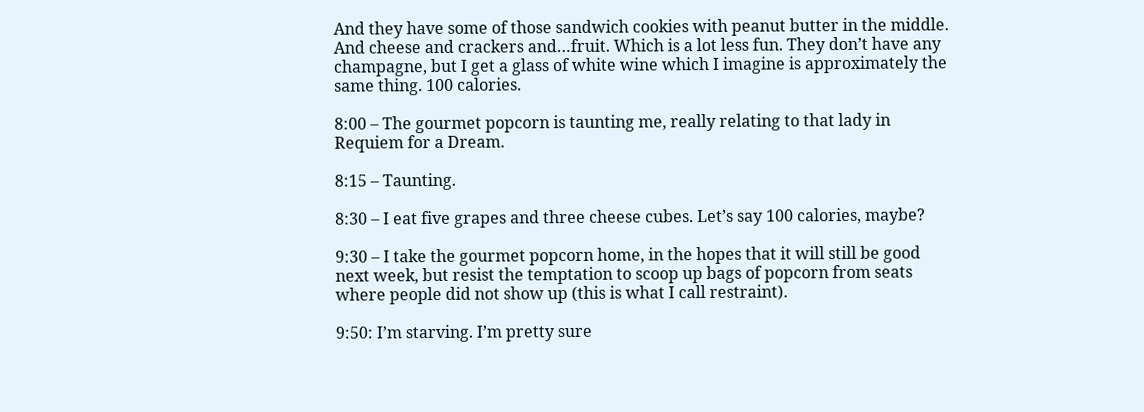And they have some of those sandwich cookies with peanut butter in the middle. And cheese and crackers and…fruit. Which is a lot less fun. They don’t have any champagne, but I get a glass of white wine which I imagine is approximately the same thing. 100 calories.

8:00 – The gourmet popcorn is taunting me, really relating to that lady in Requiem for a Dream.

8:15 – Taunting.

8:30 – I eat five grapes and three cheese cubes. Let’s say 100 calories, maybe?

9:30 – I take the gourmet popcorn home, in the hopes that it will still be good next week, but resist the temptation to scoop up bags of popcorn from seats where people did not show up (this is what I call restraint).

9:50: I’m starving. I’m pretty sure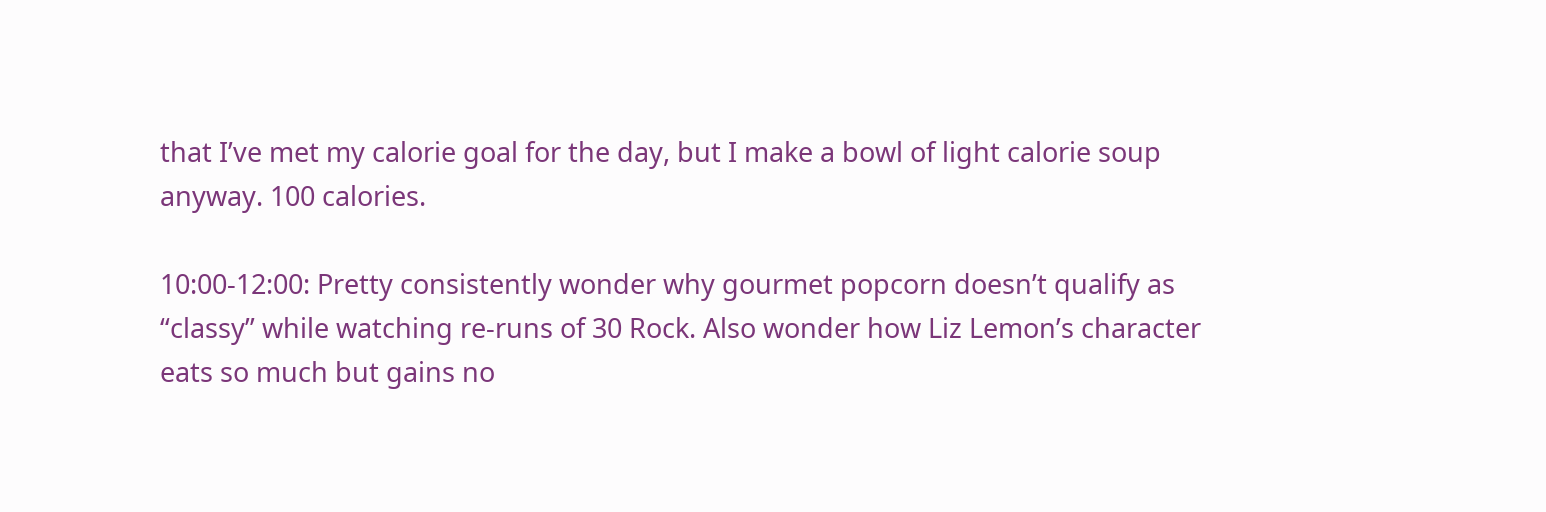that I’ve met my calorie goal for the day, but I make a bowl of light calorie soup anyway. 100 calories.

10:00-12:00: Pretty consistently wonder why gourmet popcorn doesn’t qualify as “classy” while watching re-runs of 30 Rock. Also wonder how Liz Lemon’s character eats so much but gains no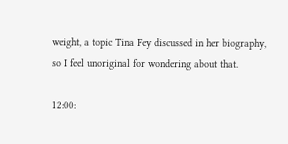weight, a topic Tina Fey discussed in her biography, so I feel unoriginal for wondering about that.

12:00: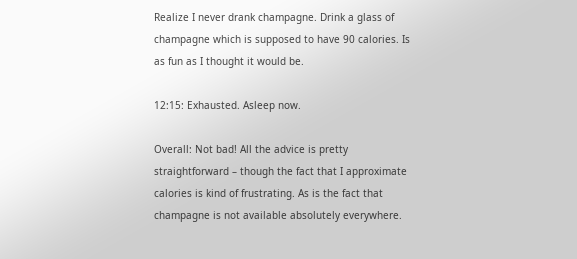Realize I never drank champagne. Drink a glass of champagne which is supposed to have 90 calories. Is as fun as I thought it would be.

12:15: Exhausted. Asleep now.

Overall: Not bad! All the advice is pretty straightforward – though the fact that I approximate calories is kind of frustrating. As is the fact that champagne is not available absolutely everywhere.